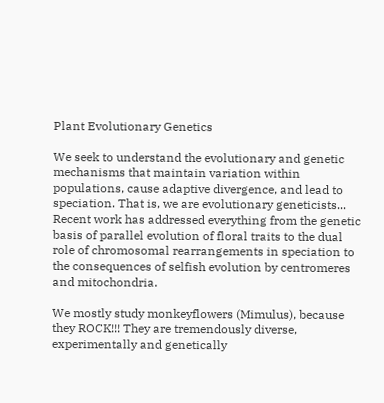Plant Evolutionary Genetics

We seek to understand the evolutionary and genetic mechanisms that maintain variation within populations, cause adaptive divergence, and lead to speciation. That is, we are evolutionary geneticists... Recent work has addressed everything from the genetic basis of parallel evolution of floral traits to the dual role of chromosomal rearrangements in speciation to the consequences of selfish evolution by centromeres and mitochondria.

We mostly study monkeyflowers (Mimulus), because they ROCK!!! They are tremendously diverse, experimentally and genetically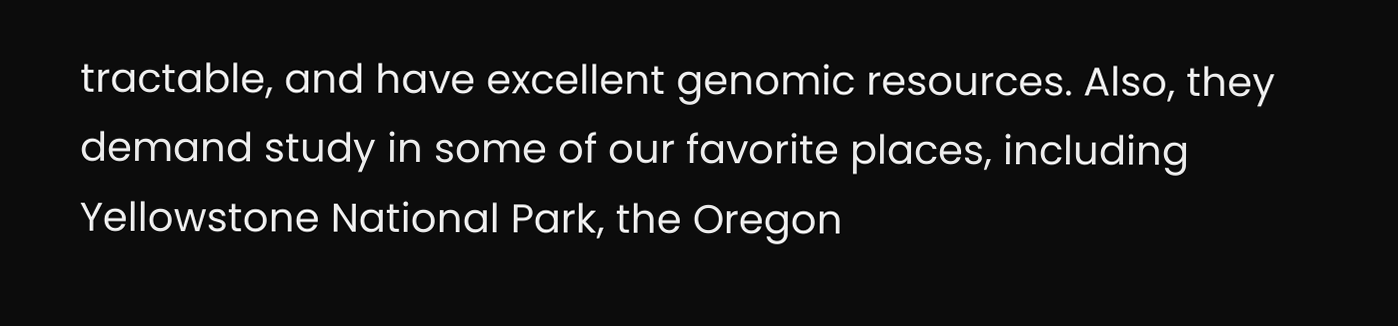tractable, and have excellent genomic resources. Also, they demand study in some of our favorite places, including Yellowstone National Park, the Oregon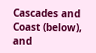Cascades and Coast (below), and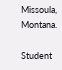Missoula, Montana.

Student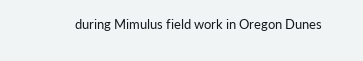during Mimulus field work in Oregon Dunes